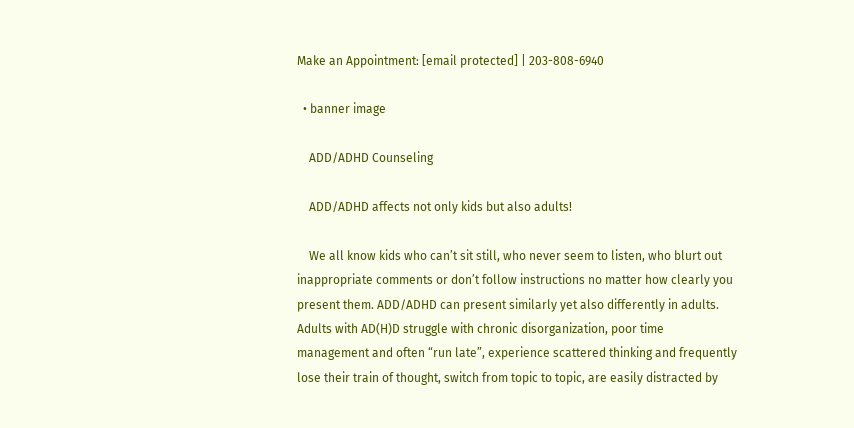Make an Appointment: [email protected] | 203-808-6940

  • banner image

    ADD/ADHD Counseling

    ADD/ADHD affects not only kids but also adults!

    We all know kids who can’t sit still, who never seem to listen, who blurt out inappropriate comments or don’t follow instructions no matter how clearly you present them. ADD/ADHD can present similarly yet also differently in adults. Adults with AD(H)D struggle with chronic disorganization, poor time management and often “run late”, experience scattered thinking and frequently lose their train of thought, switch from topic to topic, are easily distracted by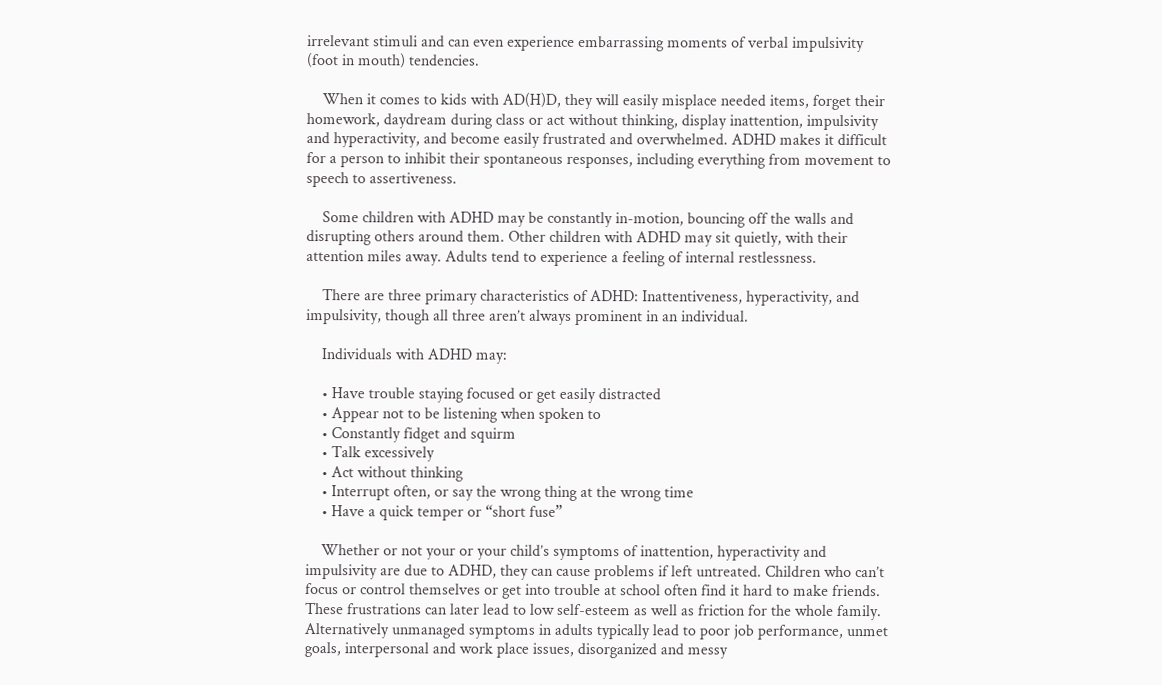irrelevant stimuli and can even experience embarrassing moments of verbal impulsivity (foot in mouth) tendencies.

    When it comes to kids with AD(H)D, they will easily misplace needed items, forget their homework, daydream during class or act without thinking, display inattention, impulsivity and hyperactivity, and become easily frustrated and overwhelmed. ADHD makes it difficult for a person to inhibit their spontaneous responses, including everything from movement to speech to assertiveness.

    Some children with ADHD may be constantly in-motion, bouncing off the walls and disrupting others around them. Other children with ADHD may sit quietly, with their attention miles away. Adults tend to experience a feeling of internal restlessness.

    There are three primary characteristics of ADHD: Inattentiveness, hyperactivity, and impulsivity, though all three aren’t always prominent in an individual.

    Individuals with ADHD may:

    • Have trouble staying focused or get easily distracted
    • Appear not to be listening when spoken to
    • Constantly fidget and squirm
    • Talk excessively
    • Act without thinking
    • Interrupt often, or say the wrong thing at the wrong time
    • Have a quick temper or “short fuse”

    Whether or not your or your child’s symptoms of inattention, hyperactivity and impulsivity are due to ADHD, they can cause problems if left untreated. Children who can’t focus or control themselves or get into trouble at school often find it hard to make friends. These frustrations can later lead to low self-esteem as well as friction for the whole family. Alternatively unmanaged symptoms in adults typically lead to poor job performance, unmet goals, interpersonal and work place issues, disorganized and messy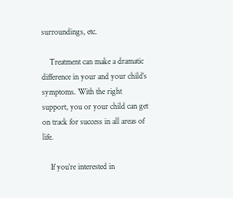surroundings, etc.

    Treatment can make a dramatic difference in your and your child’s symptoms. With the right support, you or your child can get on track for success in all areas of life.

    If you’re interested in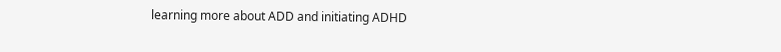learning more about ADD and initiating ADHD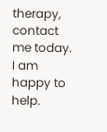therapy, contact me today. I am happy to help.